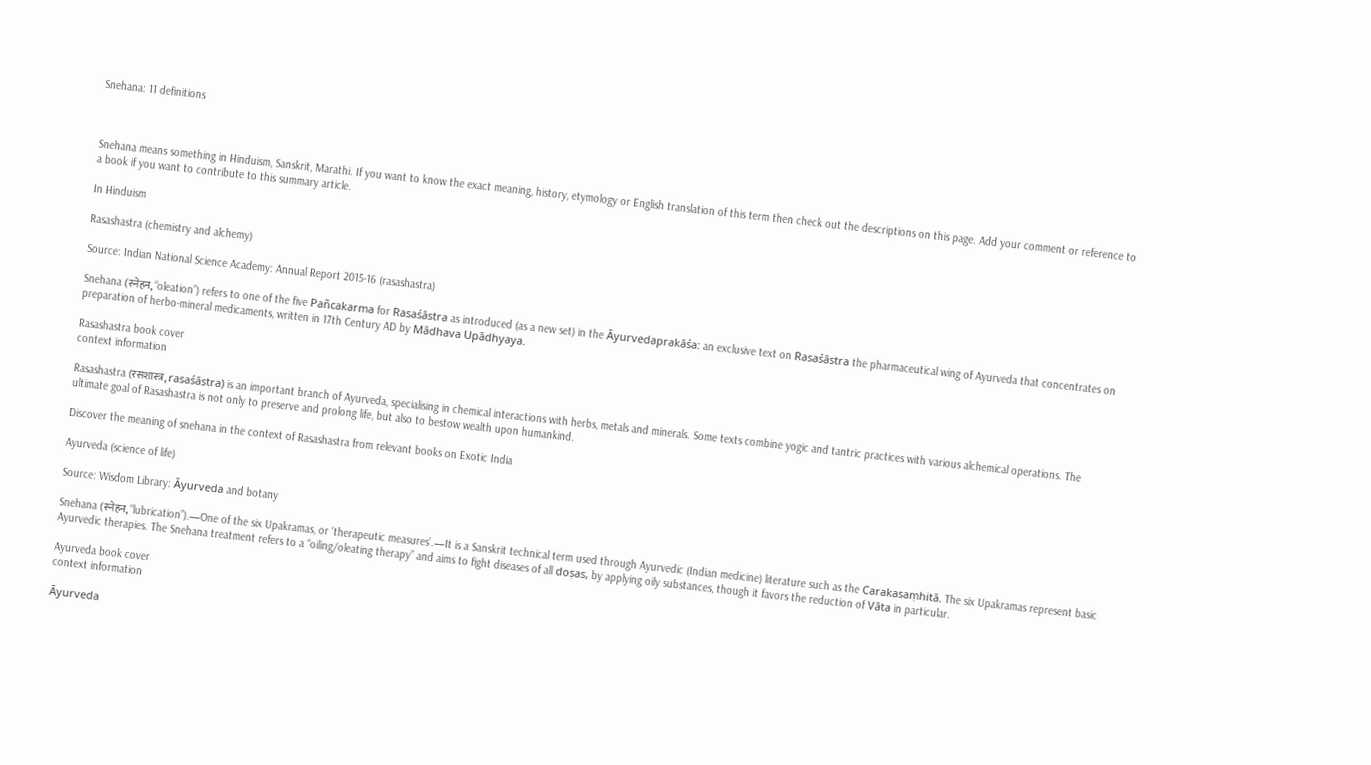Snehana: 11 definitions



Snehana means something in Hinduism, Sanskrit, Marathi. If you want to know the exact meaning, history, etymology or English translation of this term then check out the descriptions on this page. Add your comment or reference to a book if you want to contribute to this summary article.

In Hinduism

Rasashastra (chemistry and alchemy)

Source: Indian National Science Academy: Annual Report 2015-16 (rasashastra)

Snehana (स्नेहन, “oleation”) refers to one of the five Pañcakarma for Rasaśāstra as introduced (as a new set) in the Āyurvedaprakāśa: an exclusive text on Rasaśāstra the pharmaceutical wing of Ayurveda that concentrates on preparation of herbo-mineral medicaments, written in 17th Century AD by Mādhava Upādhyaya.

Rasashastra book cover
context information

Rasashastra (रसशास्त्र, rasaśāstra) is an important branch of Ayurveda, specialising in chemical interactions with herbs, metals and minerals. Some texts combine yogic and tantric practices with various alchemical operations. The ultimate goal of Rasashastra is not only to preserve and prolong life, but also to bestow wealth upon humankind.

Discover the meaning of snehana in the context of Rasashastra from relevant books on Exotic India

Ayurveda (science of life)

Source: Wisdom Library: Āyurveda and botany

Snehana (स्नेहन, “lubrication”).—One of the six Upakramas, or ‘therapeutic measures’.—It is a Sanskrit technical term used through Ayurvedic (Indian medicine) literature such as the Carakasaṃhitā. The six Upakramas represent basic Ayurvedic therapies. The Snehana treatment refers to a “oiling/oleating therapy” and aims to fight diseases of all doṣas, by applying oily substances, though it favors the reduction of Vāta in particular.

Ayurveda book cover
context information

Āyurveda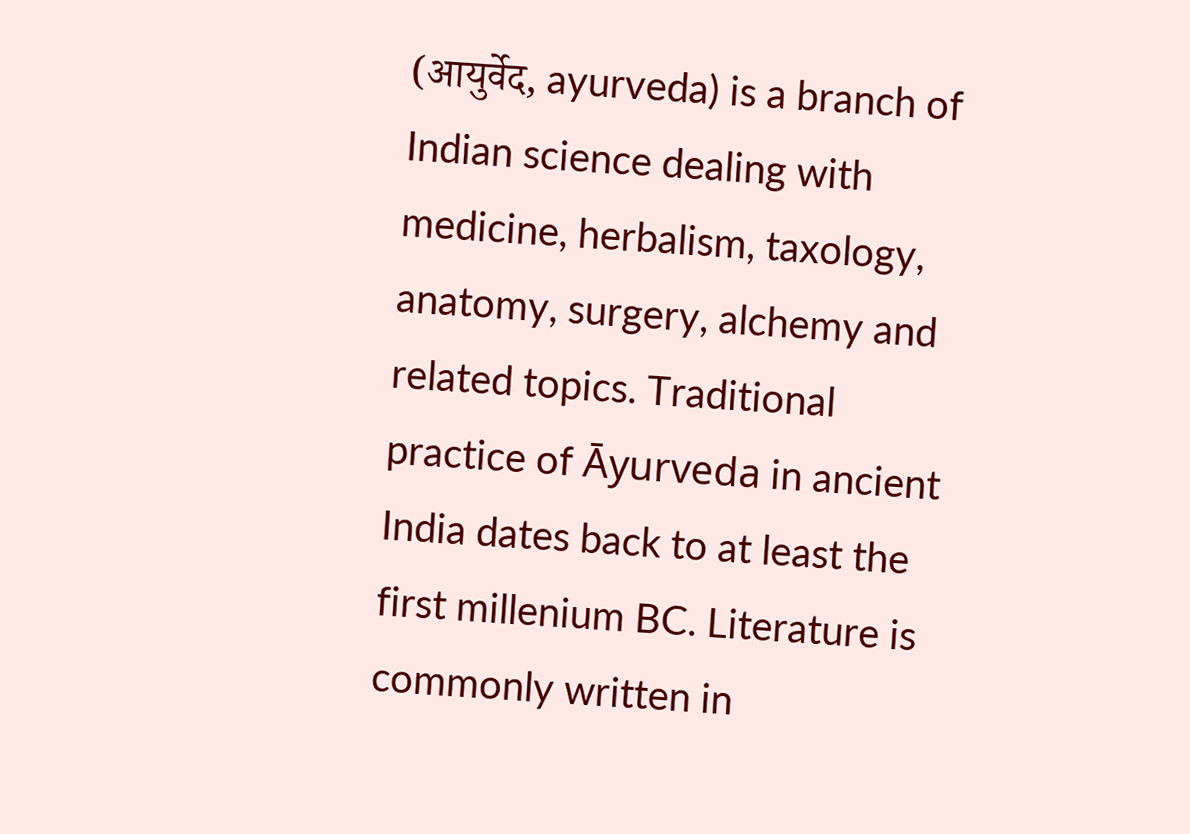(आयुर्वेद, ayurveda) is a branch of Indian science dealing with medicine, herbalism, taxology, anatomy, surgery, alchemy and related topics. Traditional practice of Āyurveda in ancient India dates back to at least the first millenium BC. Literature is commonly written in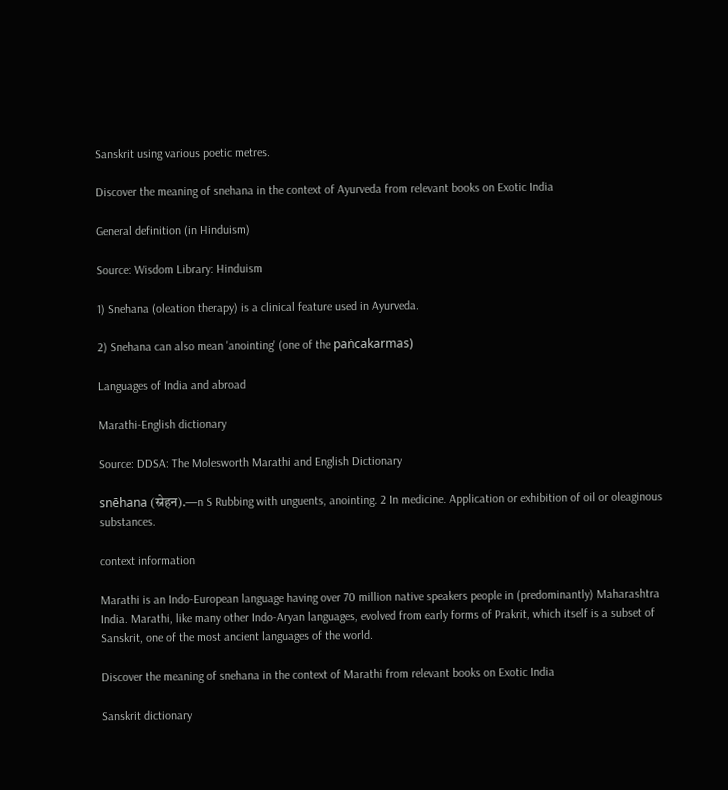Sanskrit using various poetic metres.

Discover the meaning of snehana in the context of Ayurveda from relevant books on Exotic India

General definition (in Hinduism)

Source: Wisdom Library: Hinduism

1) Snehana (oleation therapy) is a clinical feature used in Ayurveda.

2) Snehana can also mean 'anointing' (one of the paṅcakarmas)

Languages of India and abroad

Marathi-English dictionary

Source: DDSA: The Molesworth Marathi and English Dictionary

snēhana (स्नेहन).—n S Rubbing with unguents, anointing. 2 In medicine. Application or exhibition of oil or oleaginous substances.

context information

Marathi is an Indo-European language having over 70 million native speakers people in (predominantly) Maharashtra India. Marathi, like many other Indo-Aryan languages, evolved from early forms of Prakrit, which itself is a subset of Sanskrit, one of the most ancient languages of the world.

Discover the meaning of snehana in the context of Marathi from relevant books on Exotic India

Sanskrit dictionary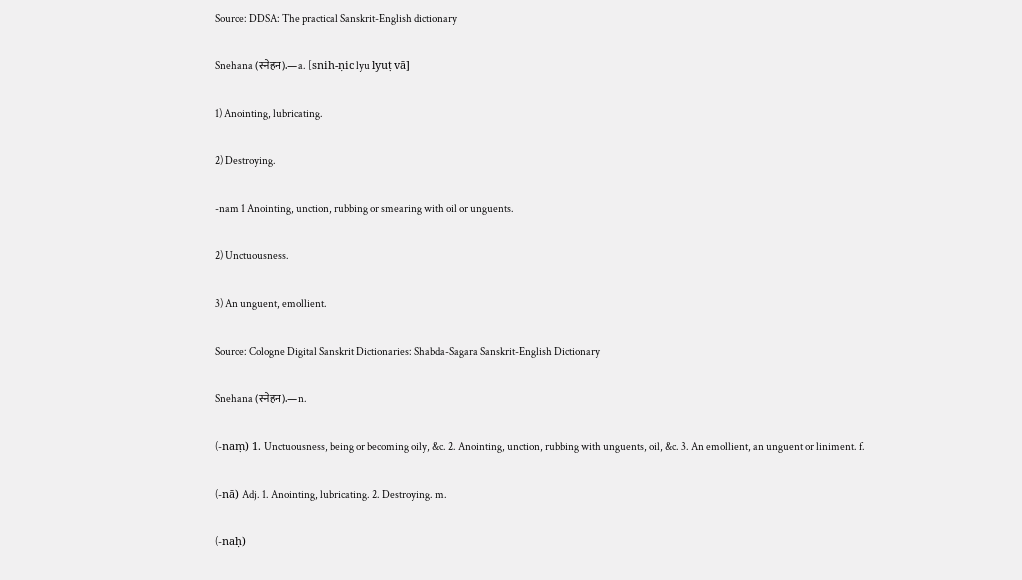Source: DDSA: The practical Sanskrit-English dictionary

Snehana (स्नेहन).—a. [snih-ṇic lyu lyuṭ vā]

1) Anointing, lubricating.

2) Destroying.

-nam 1 Anointing, unction, rubbing or smearing with oil or unguents.

2) Unctuousness.

3) An unguent, emollient.

Source: Cologne Digital Sanskrit Dictionaries: Shabda-Sagara Sanskrit-English Dictionary

Snehana (स्नेहन).—n.

(-naṃ) 1. Unctuousness, being or becoming oily, &c. 2. Anointing, unction, rubbing with unguents, oil, &c. 3. An emollient, an unguent or liniment. f.

(-nā) Adj. 1. Anointing, lubricating. 2. Destroying. m.

(-naḥ)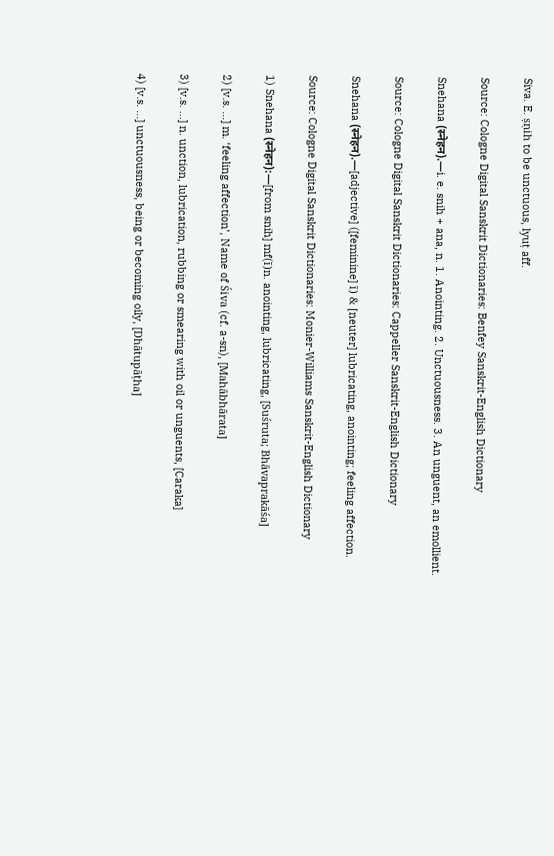Siva. E. ṣṇih to be unctuous, lyuṭ aff.

Source: Cologne Digital Sanskrit Dictionaries: Benfey Sanskrit-English Dictionary

Snehana (स्नेहन).—i. e. snih + ana, n. 1. Anointing. 2. Unctuousness. 3. An unguent, an emollient.

Source: Cologne Digital Sanskrit Dictionaries: Cappeller Sanskrit-English Dictionary

Snehana (स्नेहन).—[adjective] ([feminine] ī) & [neuter] lubricating, anointing; feeling affection.

Source: Cologne Digital Sanskrit Dictionaries: Monier-Williams Sanskrit-English Dictionary

1) Snehana (स्नेहन):—[from snih] mf(ī)n. anointing, lubricating, [Suśruta; Bhāvaprakāśa]

2) [v.s. ...] m. ‘feeling affection’, Name of Śiva (cf. a-sn), [Mahābhārata]

3) [v.s. ...] n. unction, lubrication, rubbing or smearing with oil or unguents, [Caraka]

4) [v.s. ...] unctuousness, being or becoming oily, [Dhātupāṭha]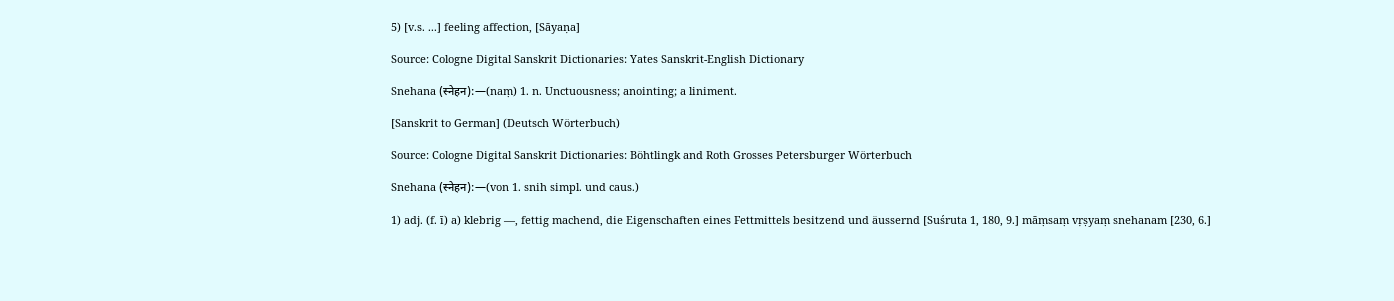5) [v.s. ...] feeling affection, [Sāyaṇa]

Source: Cologne Digital Sanskrit Dictionaries: Yates Sanskrit-English Dictionary

Snehana (स्नेहन):—(naṃ) 1. n. Unctuousness; anointing; a liniment.

[Sanskrit to German] (Deutsch Wörterbuch)

Source: Cologne Digital Sanskrit Dictionaries: Böhtlingk and Roth Grosses Petersburger Wörterbuch

Snehana (स्नेहन):—(von 1. snih simpl. und caus.)

1) adj. (f. ī) a) klebrig —, fettig machend, die Eigenschaften eines Fettmittels besitzend und äussernd [Suśruta 1, 180, 9.] māṃsaṃ vṛṣyaṃ snehanam [230, 6.]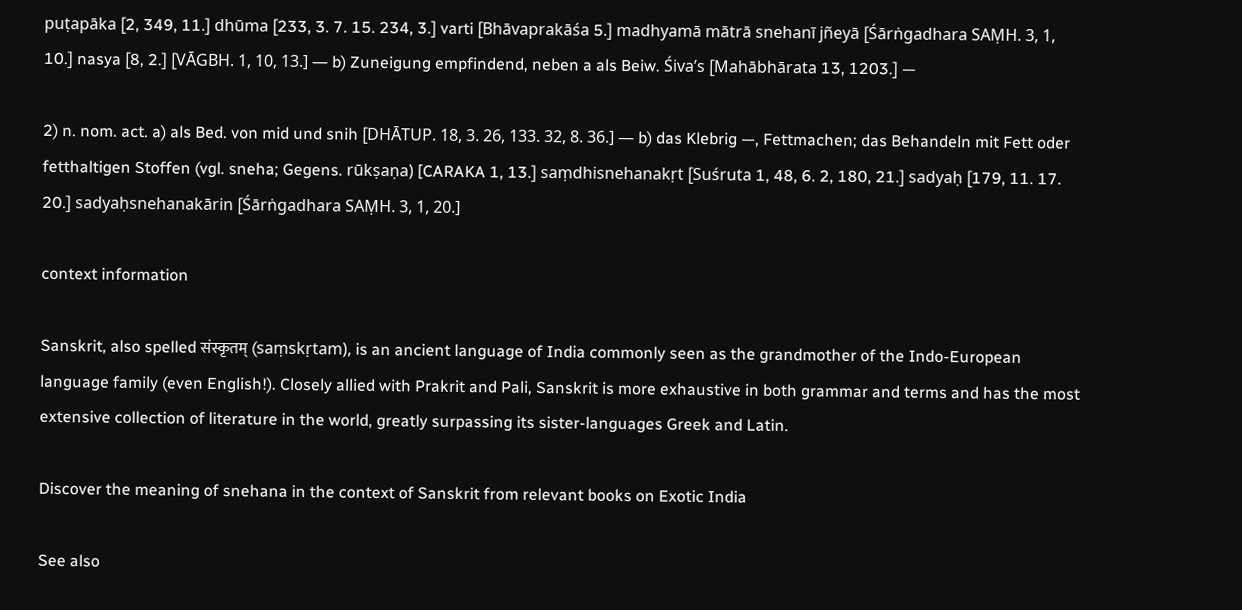puṭapāka [2, 349, 11.] dhūma [233, 3. 7. 15. 234, 3.] varti [Bhāvaprakāśa 5.] madhyamā mātrā snehanī jñeyā [Śārṅgadhara SAṂH. 3, 1, 10.] nasya [8, 2.] [VĀGBH. 1, 10, 13.] — b) Zuneigung empfindend, neben a als Beiw. Śiva’s [Mahābhārata 13, 1203.] —

2) n. nom. act. a) als Bed. von mid und snih [DHĀTUP. 18, 3. 26, 133. 32, 8. 36.] — b) das Klebrig —, Fettmachen; das Behandeln mit Fett oder fetthaltigen Stoffen (vgl. sneha; Gegens. rūkṣaṇa) [CARAKA 1, 13.] saṃdhisnehanakṛt [Suśruta 1, 48, 6. 2, 180, 21.] sadyaḥ [179, 11. 17. 20.] sadyaḥsnehanakārin [Śārṅgadhara SAṂH. 3, 1, 20.]

context information

Sanskrit, also spelled संस्कृतम् (saṃskṛtam), is an ancient language of India commonly seen as the grandmother of the Indo-European language family (even English!). Closely allied with Prakrit and Pali, Sanskrit is more exhaustive in both grammar and terms and has the most extensive collection of literature in the world, greatly surpassing its sister-languages Greek and Latin.

Discover the meaning of snehana in the context of Sanskrit from relevant books on Exotic India

See also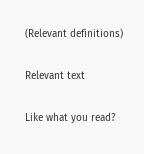(Relevant definitions)

Relevant text

Like what you read?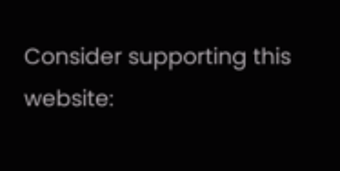Consider supporting this website: